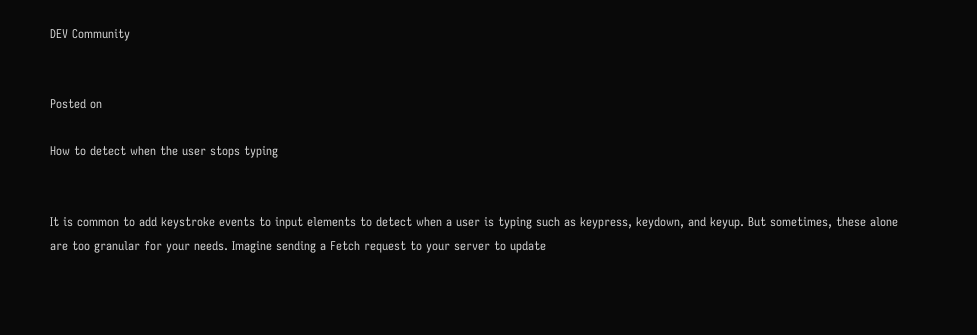DEV Community


Posted on

How to detect when the user stops typing


It is common to add keystroke events to input elements to detect when a user is typing such as keypress, keydown, and keyup. But sometimes, these alone are too granular for your needs. Imagine sending a Fetch request to your server to update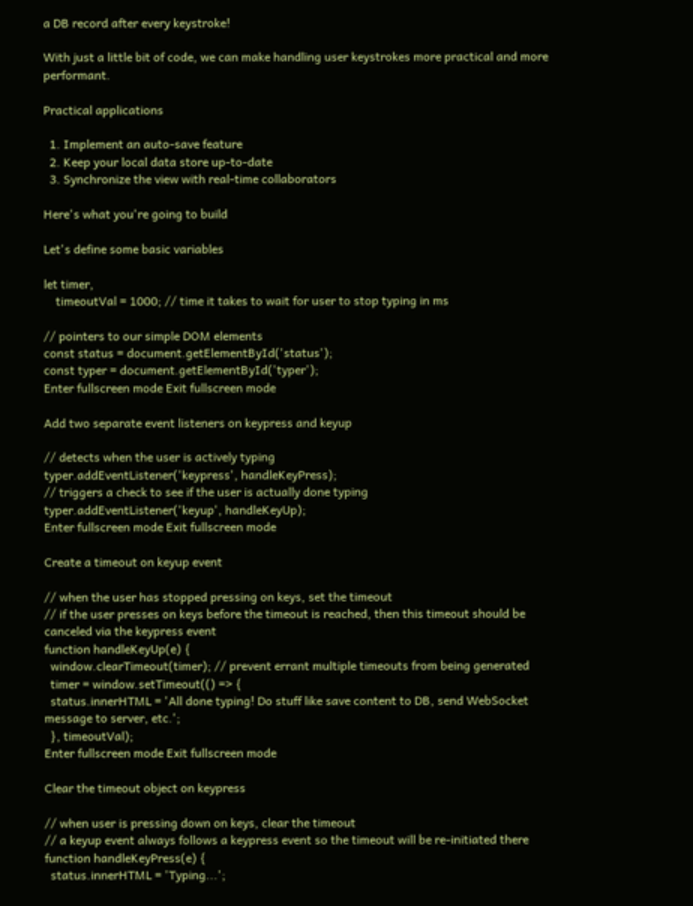a DB record after every keystroke!

With just a little bit of code, we can make handling user keystrokes more practical and more performant.

Practical applications

  1. Implement an auto-save feature
  2. Keep your local data store up-to-date
  3. Synchronize the view with real-time collaborators

Here's what you're going to build

Let's define some basic variables

let timer,
    timeoutVal = 1000; // time it takes to wait for user to stop typing in ms

// pointers to our simple DOM elements
const status = document.getElementById('status');
const typer = document.getElementById('typer');
Enter fullscreen mode Exit fullscreen mode

Add two separate event listeners on keypress and keyup

// detects when the user is actively typing
typer.addEventListener('keypress', handleKeyPress);
// triggers a check to see if the user is actually done typing
typer.addEventListener('keyup', handleKeyUp);
Enter fullscreen mode Exit fullscreen mode

Create a timeout on keyup event

// when the user has stopped pressing on keys, set the timeout
// if the user presses on keys before the timeout is reached, then this timeout should be canceled via the keypress event
function handleKeyUp(e) {
  window.clearTimeout(timer); // prevent errant multiple timeouts from being generated
  timer = window.setTimeout(() => {
  status.innerHTML = 'All done typing! Do stuff like save content to DB, send WebSocket message to server, etc.';
  }, timeoutVal);
Enter fullscreen mode Exit fullscreen mode

Clear the timeout object on keypress

// when user is pressing down on keys, clear the timeout
// a keyup event always follows a keypress event so the timeout will be re-initiated there
function handleKeyPress(e) {
  status.innerHTML = 'Typing...';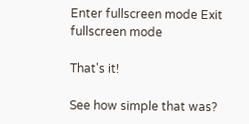Enter fullscreen mode Exit fullscreen mode

That's it!

See how simple that was?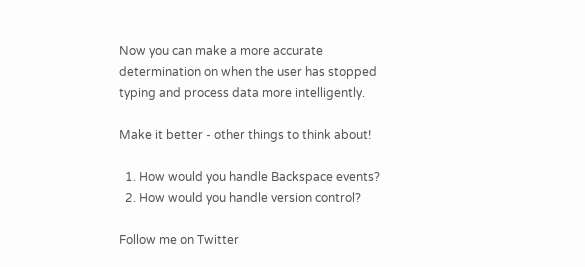Now you can make a more accurate determination on when the user has stopped typing and process data more intelligently.

Make it better - other things to think about!

  1. How would you handle Backspace events?
  2. How would you handle version control?

Follow me on Twitter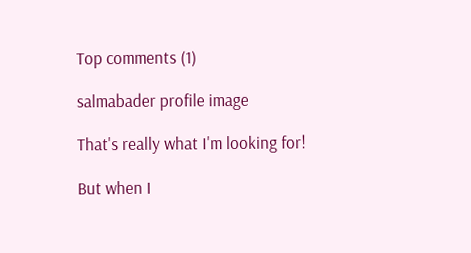Top comments (1)

salmabader profile image

That's really what I'm looking for!

But when I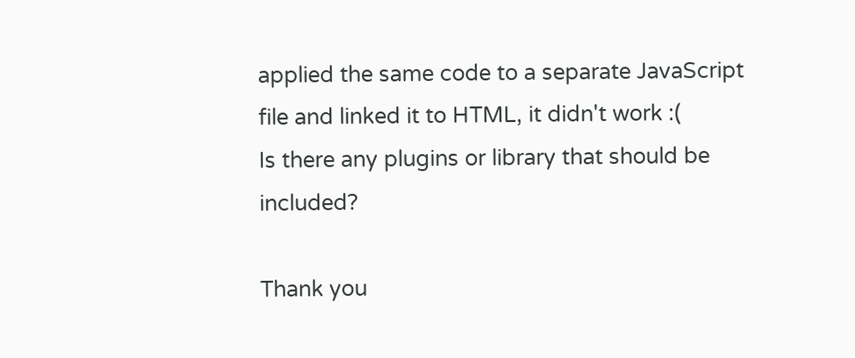applied the same code to a separate JavaScript file and linked it to HTML, it didn't work :(
Is there any plugins or library that should be included?

Thank you